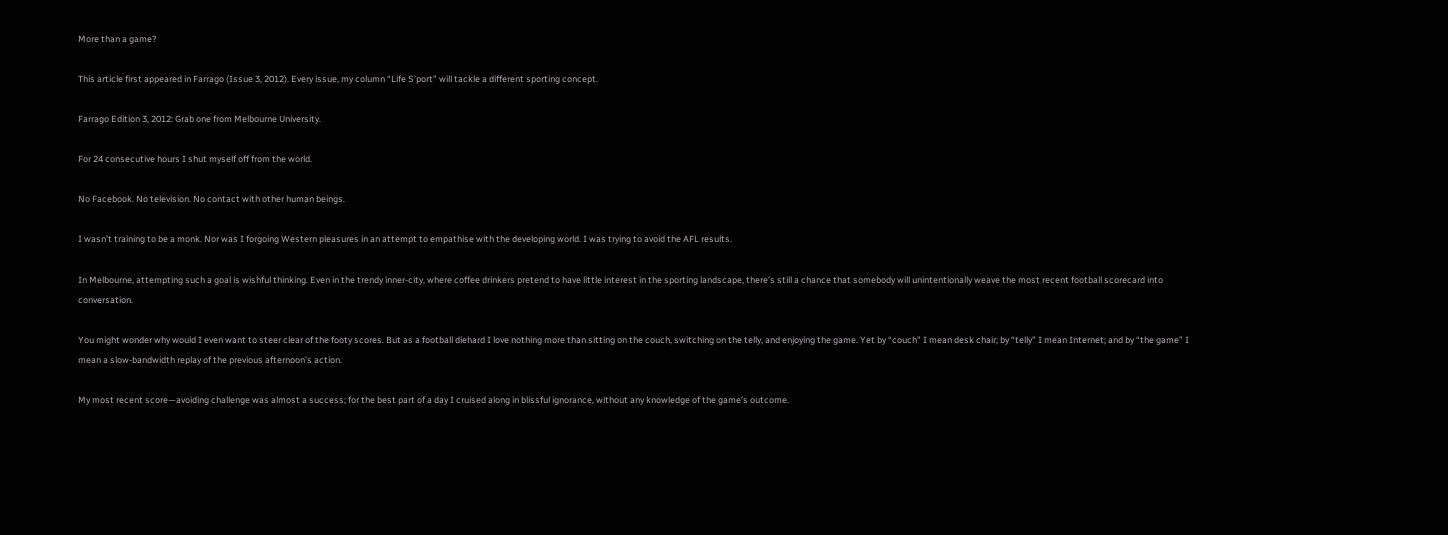More than a game?

This article first appeared in Farrago (Issue 3, 2012). Every issue, my column “Life S’port” will tackle a different sporting concept.

Farrago Edition 3, 2012: Grab one from Melbourne University.

For 24 consecutive hours I shut myself off from the world.

No Facebook. No television. No contact with other human beings.

I wasn’t training to be a monk. Nor was I forgoing Western pleasures in an attempt to empathise with the developing world. I was trying to avoid the AFL results.

In Melbourne, attempting such a goal is wishful thinking. Even in the trendy inner-city, where coffee drinkers pretend to have little interest in the sporting landscape, there’s still a chance that somebody will unintentionally weave the most recent football scorecard into conversation.

You might wonder why would I even want to steer clear of the footy scores. But as a football diehard I love nothing more than sitting on the couch, switching on the telly, and enjoying the game. Yet by “couch” I mean desk chair; by “telly” I mean Internet; and by “the game” I mean a slow-bandwidth replay of the previous afternoon’s action.

My most recent score—avoiding challenge was almost a success; for the best part of a day I cruised along in blissful ignorance, without any knowledge of the game’s outcome.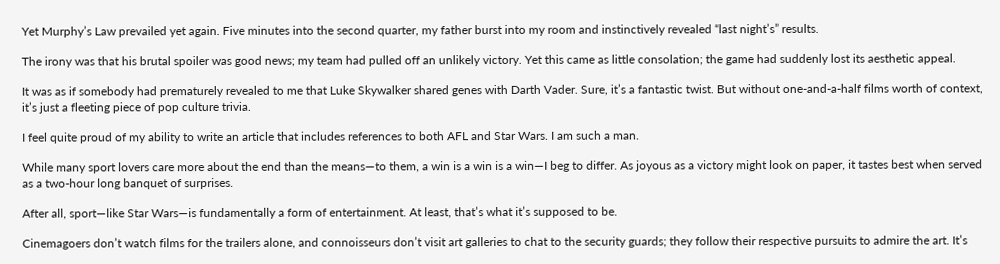Yet Murphy’s Law prevailed yet again. Five minutes into the second quarter, my father burst into my room and instinctively revealed “last night’s” results.

The irony was that his brutal spoiler was good news; my team had pulled off an unlikely victory. Yet this came as little consolation; the game had suddenly lost its aesthetic appeal.

It was as if somebody had prematurely revealed to me that Luke Skywalker shared genes with Darth Vader. Sure, it’s a fantastic twist. But without one-and-a-half films worth of context, it’s just a fleeting piece of pop culture trivia.

I feel quite proud of my ability to write an article that includes references to both AFL and Star Wars. I am such a man.

While many sport lovers care more about the end than the means—to them, a win is a win is a win—I beg to differ. As joyous as a victory might look on paper, it tastes best when served as a two-hour long banquet of surprises.

After all, sport—like Star Wars—is fundamentally a form of entertainment. At least, that’s what it’s supposed to be.

Cinemagoers don’t watch films for the trailers alone, and connoisseurs don’t visit art galleries to chat to the security guards; they follow their respective pursuits to admire the art. It’s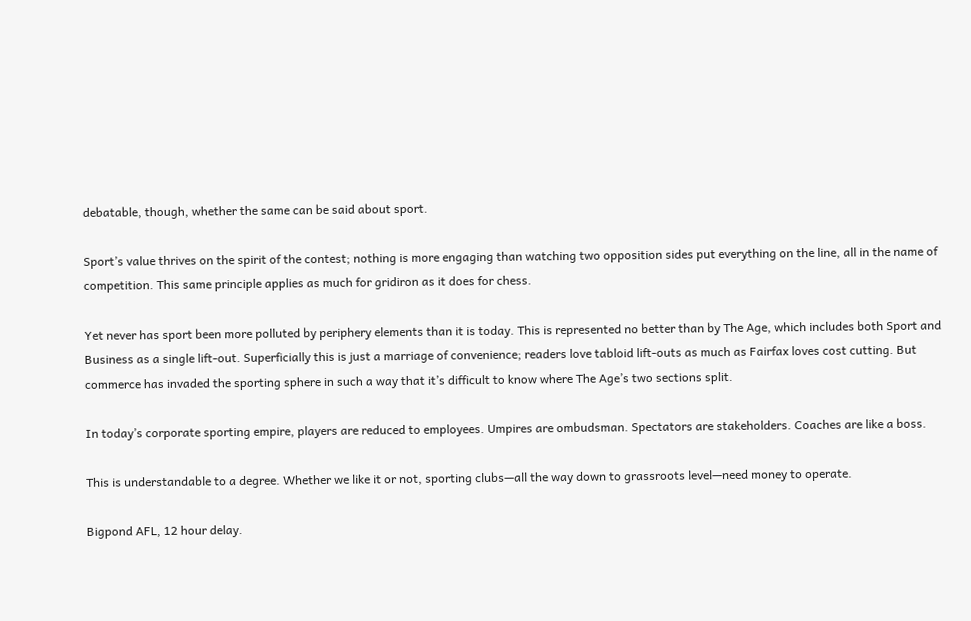debatable, though, whether the same can be said about sport.

Sport’s value thrives on the spirit of the contest; nothing is more engaging than watching two opposition sides put everything on the line, all in the name of competition. This same principle applies as much for gridiron as it does for chess.

Yet never has sport been more polluted by periphery elements than it is today. This is represented no better than by The Age, which includes both Sport and Business as a single lift-out. Superficially this is just a marriage of convenience; readers love tabloid lift-outs as much as Fairfax loves cost cutting. But commerce has invaded the sporting sphere in such a way that it’s difficult to know where The Age’s two sections split.

In today’s corporate sporting empire, players are reduced to employees. Umpires are ombudsman. Spectators are stakeholders. Coaches are like a boss.

This is understandable to a degree. Whether we like it or not, sporting clubs—all the way down to grassroots level—need money to operate.

Bigpond AFL, 12 hour delay.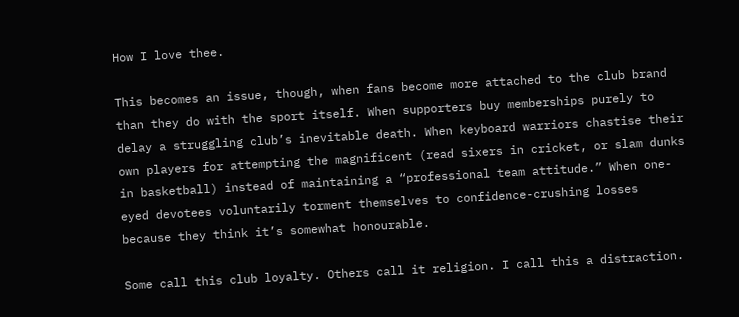How I love thee.

This becomes an issue, though, when fans become more attached to the club brand than they do with the sport itself. When supporters buy memberships purely to delay a struggling club’s inevitable death. When keyboard warriors chastise their own players for attempting the magnificent (read sixers in cricket, or slam dunks in basketball) instead of maintaining a “professional team attitude.” When one-eyed devotees voluntarily torment themselves to confidence-crushing losses because they think it’s somewhat honourable.

Some call this club loyalty. Others call it religion. I call this a distraction.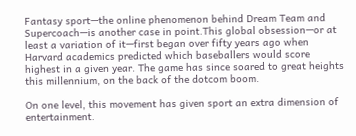Fantasy sport—the online phenomenon behind Dream Team and Supercoach—is another case in point.This global obsession—or at least a variation of it—first began over fifty years ago when Harvard academics predicted which baseballers would score highest in a given year. The game has since soared to great heights this millennium, on the back of the dotcom boom.

On one level, this movement has given sport an extra dimension of entertainment.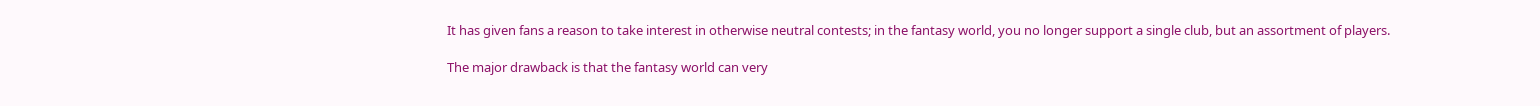It has given fans a reason to take interest in otherwise neutral contests; in the fantasy world, you no longer support a single club, but an assortment of players.

The major drawback is that the fantasy world can very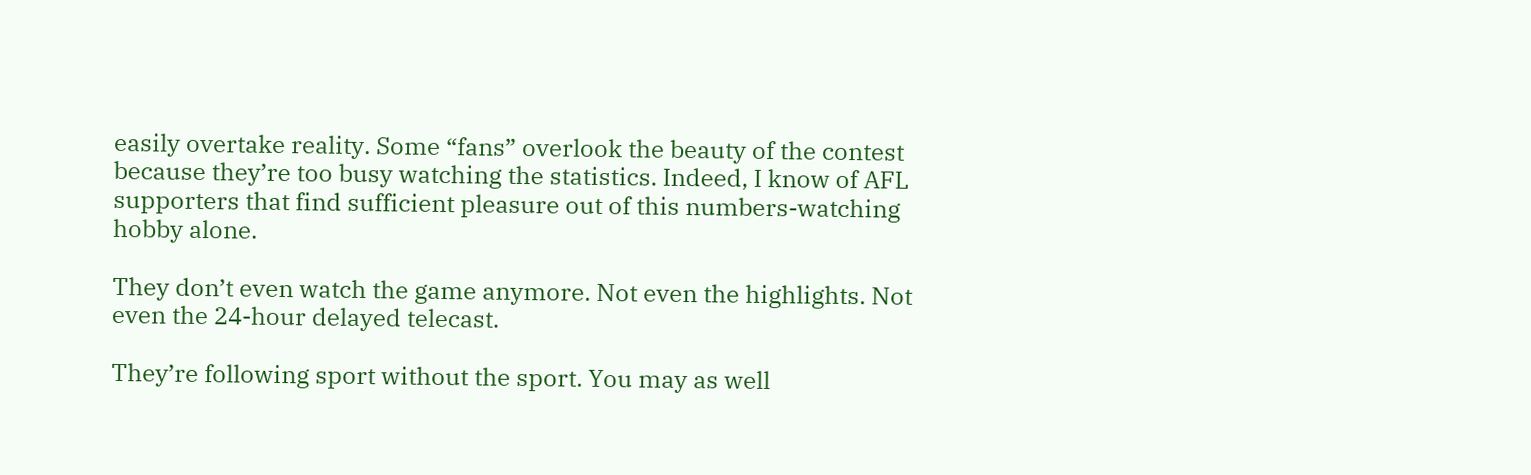easily overtake reality. Some “fans” overlook the beauty of the contest because they’re too busy watching the statistics. Indeed, I know of AFL supporters that find sufficient pleasure out of this numbers-watching hobby alone.

They don’t even watch the game anymore. Not even the highlights. Not even the 24-hour delayed telecast.

They’re following sport without the sport. You may as well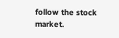follow the stock market.